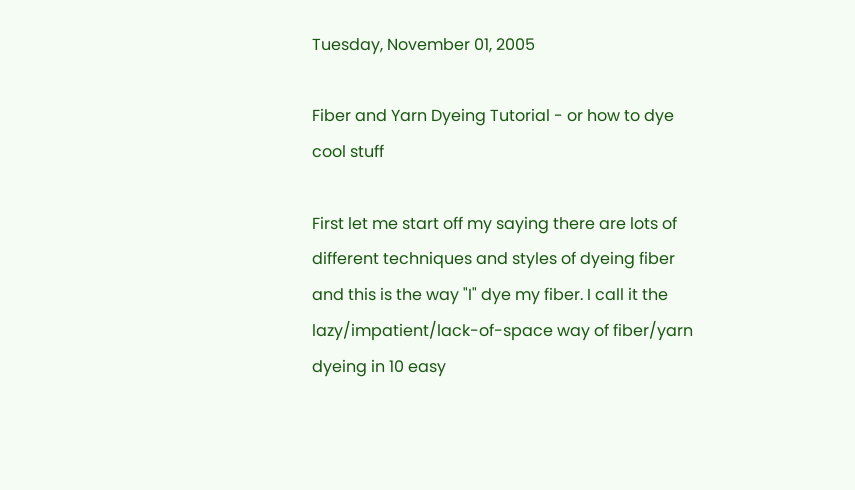Tuesday, November 01, 2005

Fiber and Yarn Dyeing Tutorial - or how to dye cool stuff

First let me start off my saying there are lots of different techniques and styles of dyeing fiber and this is the way "I" dye my fiber. I call it the lazy/impatient/lack-of-space way of fiber/yarn dyeing in 10 easy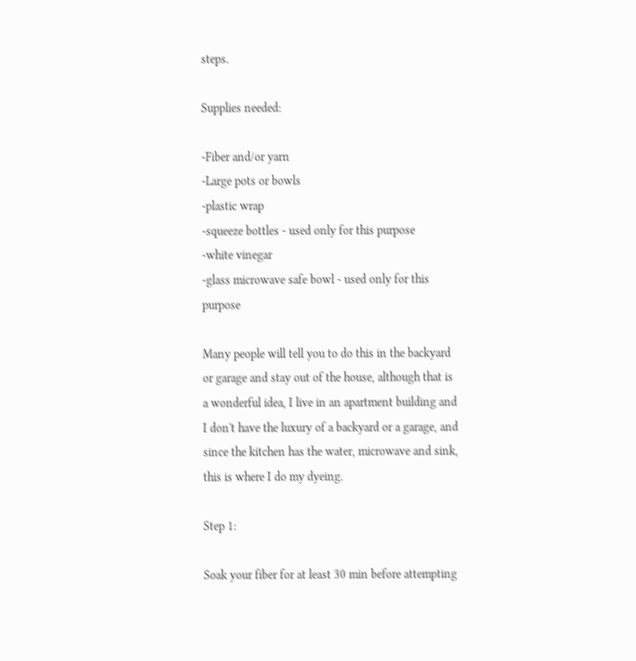steps.

Supplies needed:

-Fiber and/or yarn
-Large pots or bowls
-plastic wrap
-squeeze bottles - used only for this purpose
-white vinegar
-glass microwave safe bowl - used only for this purpose

Many people will tell you to do this in the backyard or garage and stay out of the house, although that is a wonderful idea, I live in an apartment building and I don't have the luxury of a backyard or a garage, and since the kitchen has the water, microwave and sink, this is where I do my dyeing.

Step 1:

Soak your fiber for at least 30 min before attempting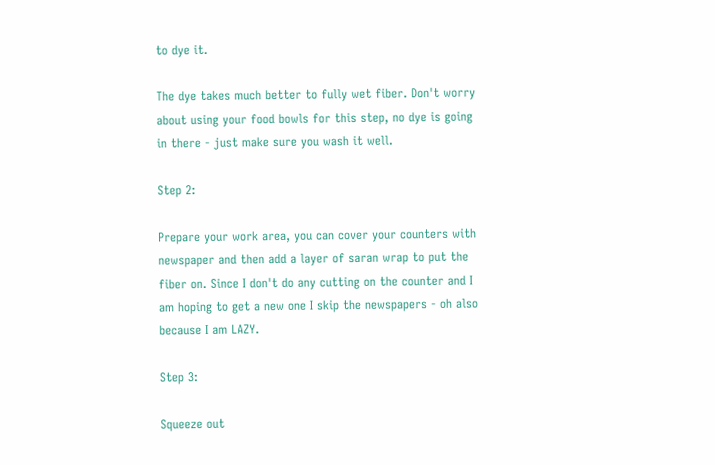to dye it.

The dye takes much better to fully wet fiber. Don't worry about using your food bowls for this step, no dye is going in there - just make sure you wash it well.

Step 2:

Prepare your work area, you can cover your counters with newspaper and then add a layer of saran wrap to put the fiber on. Since I don't do any cutting on the counter and I am hoping to get a new one I skip the newspapers - oh also because I am LAZY.

Step 3:

Squeeze out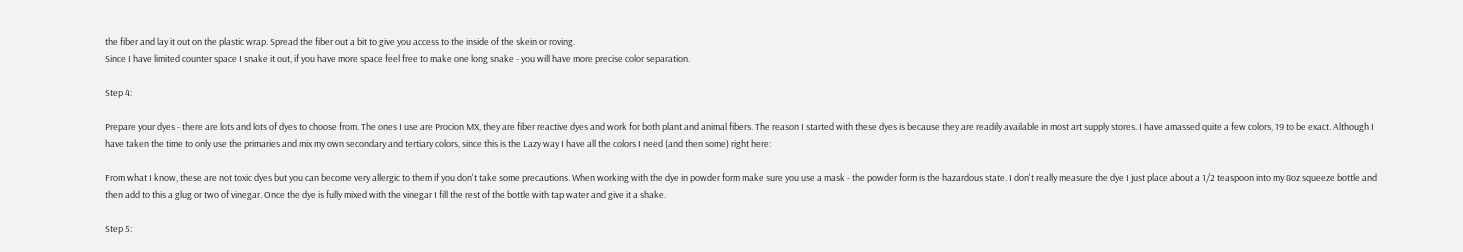the fiber and lay it out on the plastic wrap. Spread the fiber out a bit to give you access to the inside of the skein or roving.
Since I have limited counter space I snake it out, if you have more space feel free to make one long snake - you will have more precise color separation.

Step 4:

Prepare your dyes - there are lots and lots of dyes to choose from. The ones I use are Procion MX, they are fiber reactive dyes and work for both plant and animal fibers. The reason I started with these dyes is because they are readily available in most art supply stores. I have amassed quite a few colors, 19 to be exact. Although I have taken the time to only use the primaries and mix my own secondary and tertiary colors, since this is the Lazy way I have all the colors I need (and then some) right here:

From what I know, these are not toxic dyes but you can become very allergic to them if you don't take some precautions. When working with the dye in powder form make sure you use a mask - the powder form is the hazardous state. I don't really measure the dye I just place about a 1/2 teaspoon into my 8oz squeeze bottle and then add to this a glug or two of vinegar. Once the dye is fully mixed with the vinegar I fill the rest of the bottle with tap water and give it a shake.

Step 5: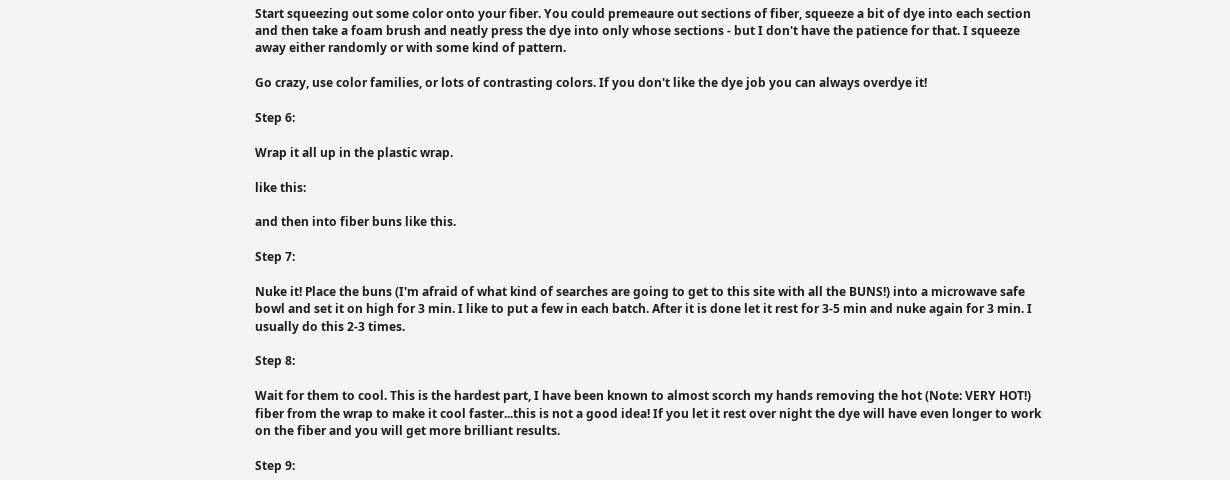Start squeezing out some color onto your fiber. You could premeaure out sections of fiber, squeeze a bit of dye into each section and then take a foam brush and neatly press the dye into only whose sections - but I don't have the patience for that. I squeeze away either randomly or with some kind of pattern.

Go crazy, use color families, or lots of contrasting colors. If you don't like the dye job you can always overdye it!

Step 6:

Wrap it all up in the plastic wrap.

like this:

and then into fiber buns like this.

Step 7:

Nuke it! Place the buns (I'm afraid of what kind of searches are going to get to this site with all the BUNS!) into a microwave safe bowl and set it on high for 3 min. I like to put a few in each batch. After it is done let it rest for 3-5 min and nuke again for 3 min. I usually do this 2-3 times.

Step 8:

Wait for them to cool. This is the hardest part, I have been known to almost scorch my hands removing the hot (Note: VERY HOT!) fiber from the wrap to make it cool faster...this is not a good idea! If you let it rest over night the dye will have even longer to work on the fiber and you will get more brilliant results.

Step 9: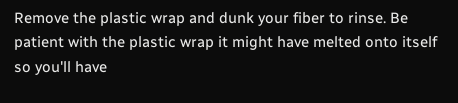Remove the plastic wrap and dunk your fiber to rinse. Be patient with the plastic wrap it might have melted onto itself so you'll have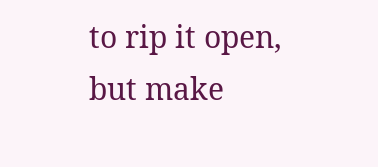to rip it open, but make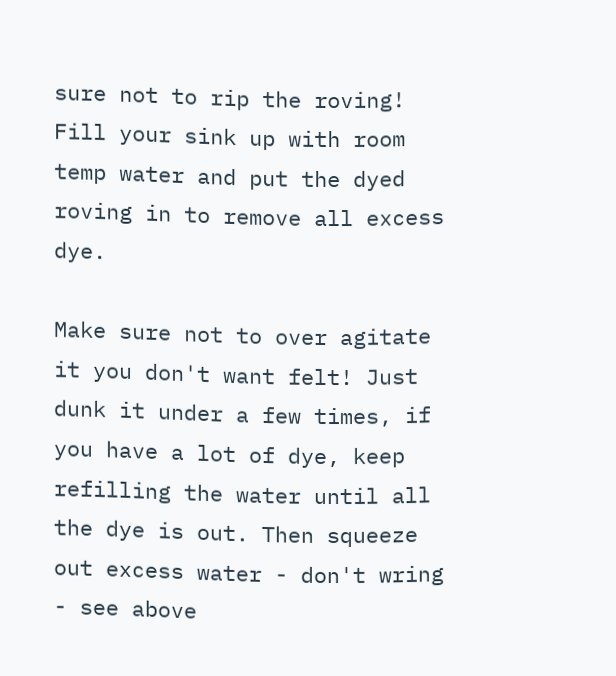sure not to rip the roving! Fill your sink up with room temp water and put the dyed roving in to remove all excess dye.

Make sure not to over agitate it you don't want felt! Just dunk it under a few times, if you have a lot of dye, keep refilling the water until all the dye is out. Then squeeze out excess water - don't wring - see above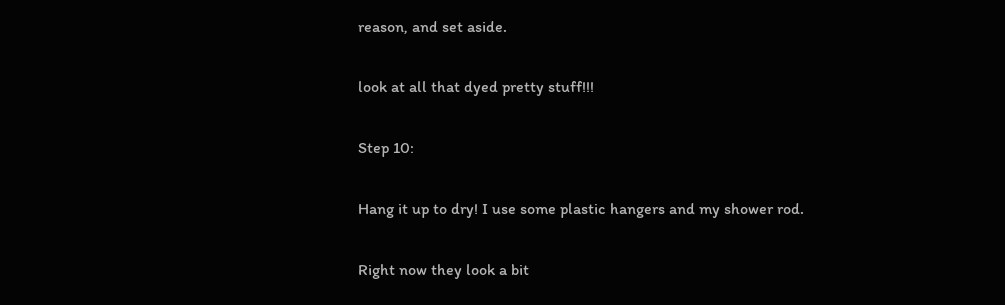reason, and set aside.

look at all that dyed pretty stuff!!!

Step 10:

Hang it up to dry! I use some plastic hangers and my shower rod.

Right now they look a bit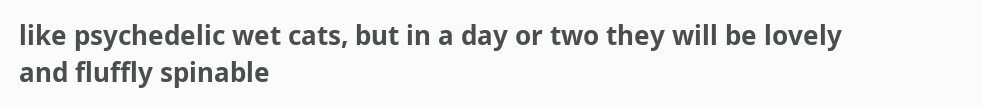like psychedelic wet cats, but in a day or two they will be lovely and fluffly spinable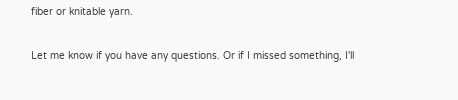fiber or knitable yarn.

Let me know if you have any questions. Or if I missed something, I'll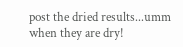post the dried results...umm when they are dry!